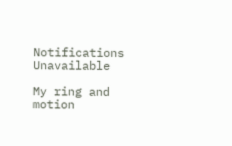Notifications Unavailable

My ring and motion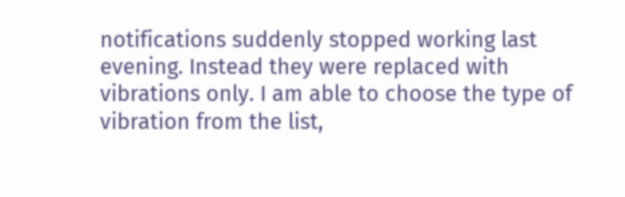notifications suddenly stopped working last evening. Instead they were replaced with vibrations only. I am able to choose the type of vibration from the list,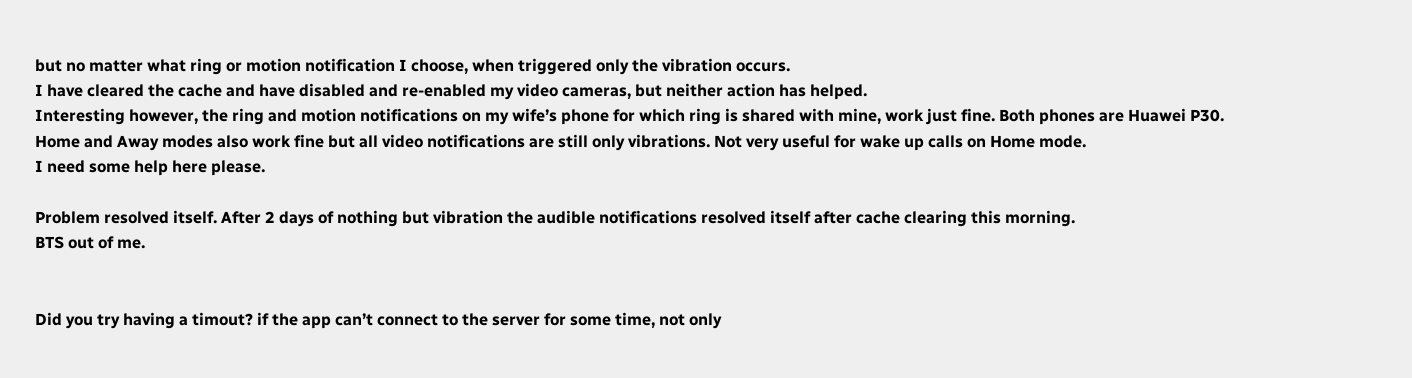but no matter what ring or motion notification I choose, when triggered only the vibration occurs.
I have cleared the cache and have disabled and re-enabled my video cameras, but neither action has helped.
Interesting however, the ring and motion notifications on my wife’s phone for which ring is shared with mine, work just fine. Both phones are Huawei P30.
Home and Away modes also work fine but all video notifications are still only vibrations. Not very useful for wake up calls on Home mode.
I need some help here please.

Problem resolved itself. After 2 days of nothing but vibration the audible notifications resolved itself after cache clearing this morning.
BTS out of me.


Did you try having a timout? if the app can’t connect to the server for some time, not only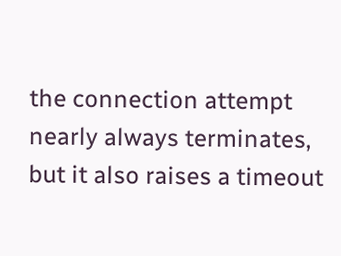the connection attempt nearly always terminates, but it also raises a timeout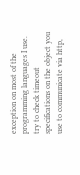exception on most of the programming languages I use. try to check timeout specifications on the object you use to communicate via http,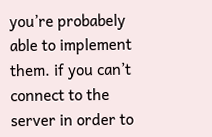you’re probabely able to implement them. if you can’t connect to the server in order to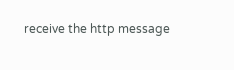receive the http message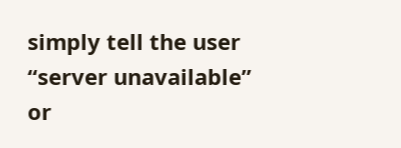simply tell the user “server unavailable” or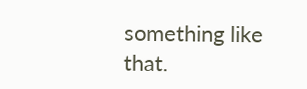something like that.